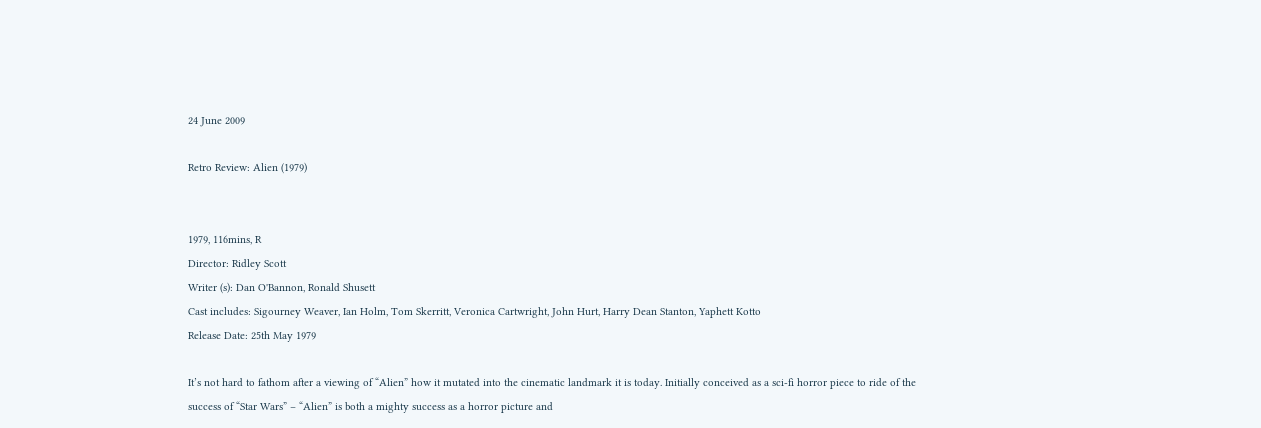24 June 2009

Retro Review: Alien (1979)


1979, 116mins, R
Director: Ridley Scott
Writer (s): Dan O'Bannon, Ronald Shusett
Cast includes: Sigourney Weaver, Ian Holm, Tom Skerritt, Veronica Cartwright, John Hurt, Harry Dean Stanton, Yaphett Kotto
Release Date: 25th May 1979

It’s not hard to fathom after a viewing of “Alien” how it mutated into the cinematic landmark it is today. Initially conceived as a sci-fi horror piece to ride of the success of “Star Wars” – “Alien” is both a mighty success as a horror picture and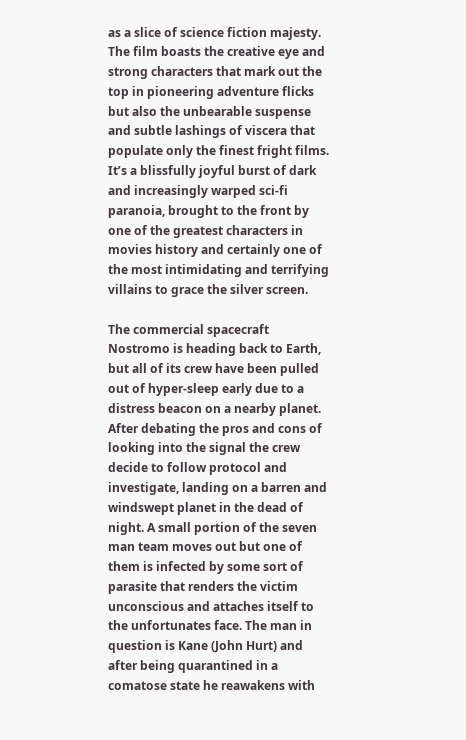as a slice of science fiction majesty. The film boasts the creative eye and strong characters that mark out the top in pioneering adventure flicks but also the unbearable suspense and subtle lashings of viscera that populate only the finest fright films. It’s a blissfully joyful burst of dark and increasingly warped sci-fi paranoia, brought to the front by one of the greatest characters in movies history and certainly one of the most intimidating and terrifying villains to grace the silver screen.

The commercial spacecraft Nostromo is heading back to Earth, but all of its crew have been pulled out of hyper-sleep early due to a distress beacon on a nearby planet. After debating the pros and cons of looking into the signal the crew decide to follow protocol and investigate, landing on a barren and windswept planet in the dead of night. A small portion of the seven man team moves out but one of them is infected by some sort of parasite that renders the victim unconscious and attaches itself to the unfortunates face. The man in question is Kane (John Hurt) and after being quarantined in a comatose state he reawakens with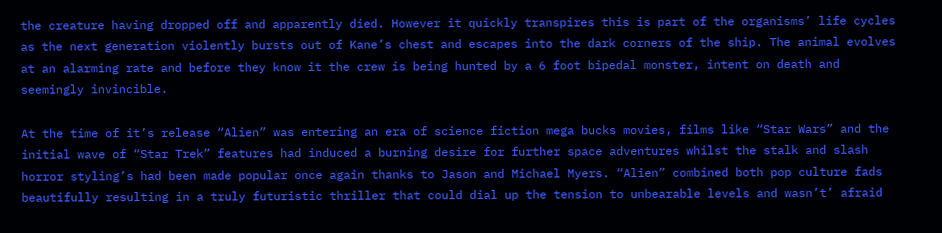the creature having dropped off and apparently died. However it quickly transpires this is part of the organisms’ life cycles as the next generation violently bursts out of Kane’s chest and escapes into the dark corners of the ship. The animal evolves at an alarming rate and before they know it the crew is being hunted by a 6 foot bipedal monster, intent on death and seemingly invincible.

At the time of it’s release “Alien” was entering an era of science fiction mega bucks movies, films like “Star Wars” and the initial wave of “Star Trek” features had induced a burning desire for further space adventures whilst the stalk and slash horror styling’s had been made popular once again thanks to Jason and Michael Myers. “Alien” combined both pop culture fads beautifully resulting in a truly futuristic thriller that could dial up the tension to unbearable levels and wasn’t’ afraid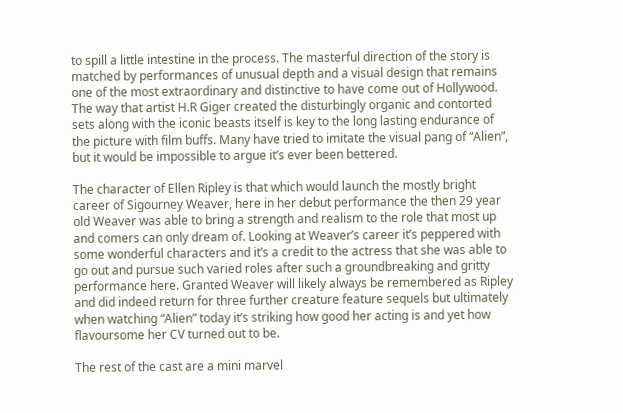to spill a little intestine in the process. The masterful direction of the story is matched by performances of unusual depth and a visual design that remains one of the most extraordinary and distinctive to have come out of Hollywood. The way that artist H.R Giger created the disturbingly organic and contorted sets along with the iconic beasts itself is key to the long lasting endurance of the picture with film buffs. Many have tried to imitate the visual pang of “Alien”, but it would be impossible to argue it’s ever been bettered.

The character of Ellen Ripley is that which would launch the mostly bright career of Sigourney Weaver, here in her debut performance the then 29 year old Weaver was able to bring a strength and realism to the role that most up and comers can only dream of. Looking at Weaver’s career it’s peppered with some wonderful characters and it’s a credit to the actress that she was able to go out and pursue such varied roles after such a groundbreaking and gritty performance here. Granted Weaver will likely always be remembered as Ripley and did indeed return for three further creature feature sequels but ultimately when watching “Alien” today it’s striking how good her acting is and yet how flavoursome her CV turned out to be.

The rest of the cast are a mini marvel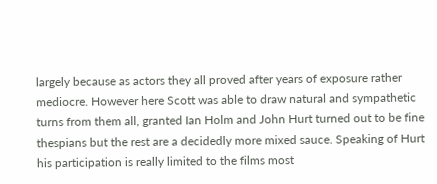largely because as actors they all proved after years of exposure rather mediocre. However here Scott was able to draw natural and sympathetic turns from them all, granted Ian Holm and John Hurt turned out to be fine thespians but the rest are a decidedly more mixed sauce. Speaking of Hurt his participation is really limited to the films most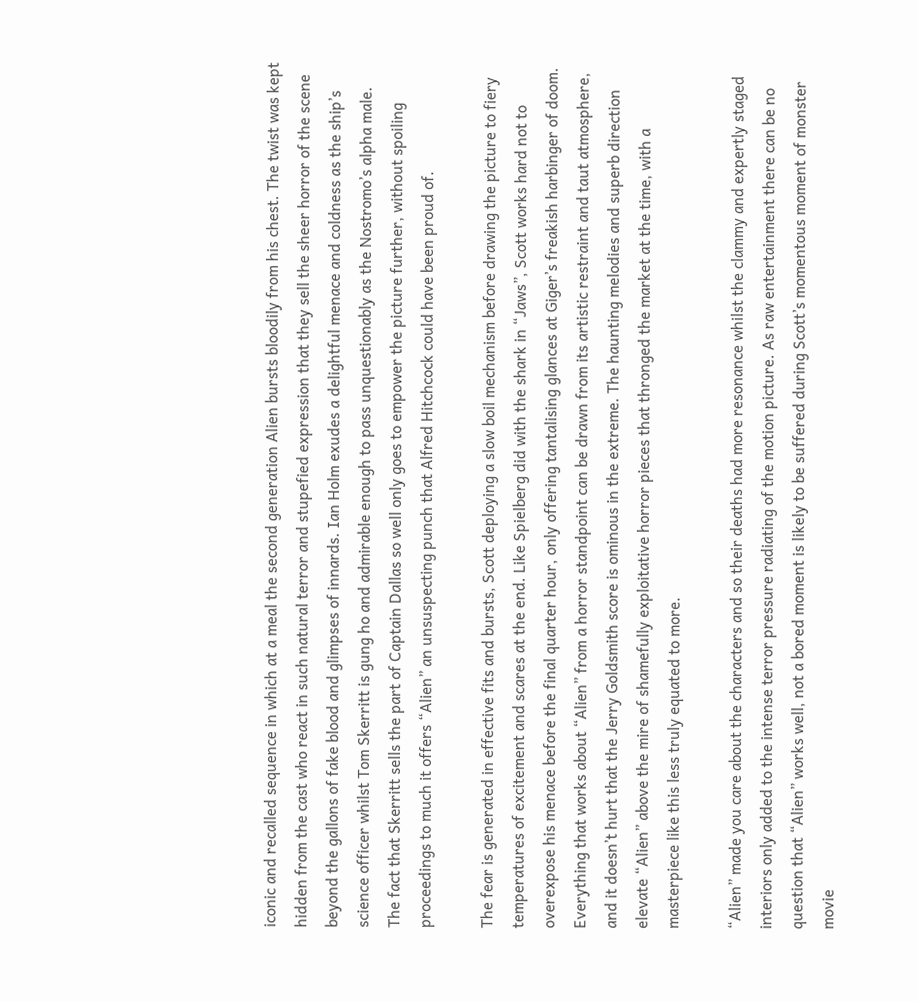iconic and recalled sequence in which at a meal the second generation Alien bursts bloodily from his chest. The twist was kept hidden from the cast who react in such natural terror and stupefied expression that they sell the sheer horror of the scene beyond the gallons of fake blood and glimpses of innards. Ian Holm exudes a delightful menace and coldness as the ship’s science officer whilst Tom Skerritt is gung ho and admirable enough to pass unquestionably as the Nostromo’s alpha male. The fact that Skerritt sells the part of Captain Dallas so well only goes to empower the picture further, without spoiling proceedings to much it offers “Alien” an unsuspecting punch that Alfred Hitchcock could have been proud of.

The fear is generated in effective fits and bursts, Scott deploying a slow boil mechanism before drawing the picture to fiery temperatures of excitement and scares at the end. Like Spielberg did with the shark in “Jaws”, Scott works hard not to overexpose his menace before the final quarter hour, only offering tantalising glances at Giger’s freakish harbinger of doom. Everything that works about “Alien” from a horror standpoint can be drawn from its artistic restraint and taut atmosphere, and it doesn’t hurt that the Jerry Goldsmith score is ominous in the extreme. The haunting melodies and superb direction elevate “Alien” above the mire of shamefully exploitative horror pieces that thronged the market at the time, with a masterpiece like this less truly equated to more.

“Alien” made you care about the characters and so their deaths had more resonance whilst the clammy and expertly staged interiors only added to the intense terror pressure radiating of the motion picture. As raw entertainment there can be no question that “Alien” works well, not a bored moment is likely to be suffered during Scott’s momentous moment of monster movie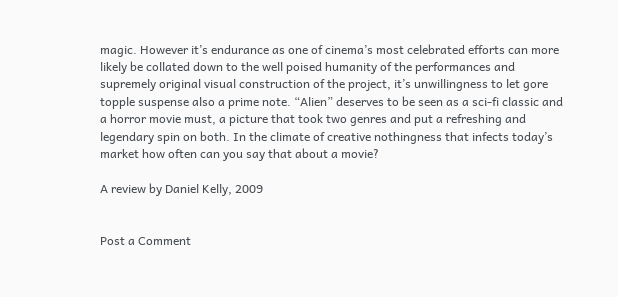magic. However it’s endurance as one of cinema’s most celebrated efforts can more likely be collated down to the well poised humanity of the performances and supremely original visual construction of the project, it’s unwillingness to let gore topple suspense also a prime note. “Alien” deserves to be seen as a sci-fi classic and a horror movie must, a picture that took two genres and put a refreshing and legendary spin on both. In the climate of creative nothingness that infects today’s market how often can you say that about a movie?

A review by Daniel Kelly, 2009


Post a Comment